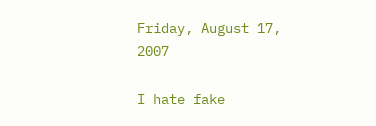Friday, August 17, 2007

I hate fake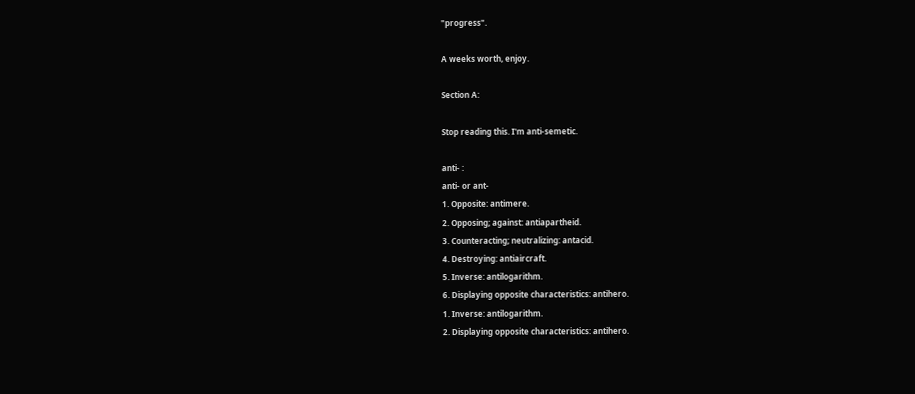"progress".

A weeks worth, enjoy.

Section A:

Stop reading this. I'm anti-semetic.

anti- :
anti- or ant-
1. Opposite: antimere.
2. Opposing; against: antiapartheid.
3. Counteracting; neutralizing: antacid.
4. Destroying: antiaircraft.
5. Inverse: antilogarithm.
6. Displaying opposite characteristics: antihero.
1. Inverse: antilogarithm.
2. Displaying opposite characteristics: antihero.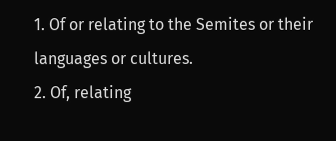1. Of or relating to the Semites or their languages or cultures.
2. Of, relating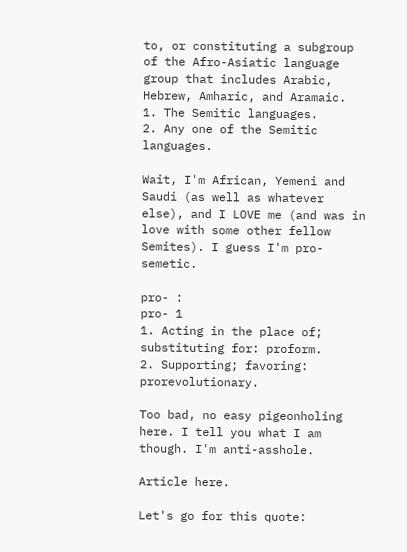to, or constituting a subgroup of the Afro-Asiatic language group that includes Arabic, Hebrew, Amharic, and Aramaic.
1. The Semitic languages.
2. Any one of the Semitic languages.

Wait, I'm African, Yemeni and Saudi (as well as whatever else), and I LOVE me (and was in love with some other fellow Semites). I guess I'm pro-semetic.

pro- :
pro- 1
1. Acting in the place of; substituting for: proform.
2. Supporting; favoring: prorevolutionary.

Too bad, no easy pigeonholing here. I tell you what I am though. I'm anti-asshole.

Article here.

Let's go for this quote: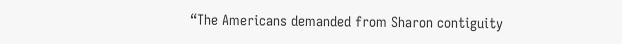“The Americans demanded from Sharon contiguity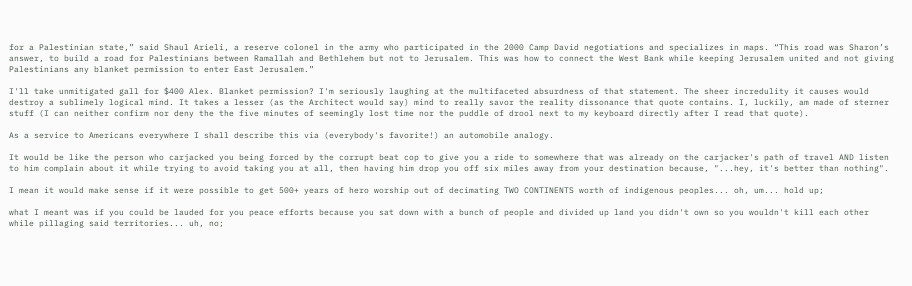for a Palestinian state,” said Shaul Arieli, a reserve colonel in the army who participated in the 2000 Camp David negotiations and specializes in maps. “This road was Sharon’s answer, to build a road for Palestinians between Ramallah and Bethlehem but not to Jerusalem. This was how to connect the West Bank while keeping Jerusalem united and not giving Palestinians any blanket permission to enter East Jerusalem.”

I'll take unmitigated gall for $400 Alex. Blanket permission? I'm seriously laughing at the multifaceted absurdness of that statement. The sheer incredulity it causes would destroy a sublimely logical mind. It takes a lesser (as the Architect would say) mind to really savor the reality dissonance that quote contains. I, luckily, am made of sterner stuff (I can neither confirm nor deny the the five minutes of seemingly lost time nor the puddle of drool next to my keyboard directly after I read that quote).

As a service to Americans everywhere I shall describe this via (everybody's favorite!) an automobile analogy.

It would be like the person who carjacked you being forced by the corrupt beat cop to give you a ride to somewhere that was already on the carjacker's path of travel AND listen to him complain about it while trying to avoid taking you at all, then having him drop you off six miles away from your destination because, "...hey, it's better than nothing".

I mean it would make sense if it were possible to get 500+ years of hero worship out of decimating TWO CONTINENTS worth of indigenous peoples... oh, um... hold up;

what I meant was if you could be lauded for you peace efforts because you sat down with a bunch of people and divided up land you didn't own so you wouldn't kill each other while pillaging said territories... uh, no;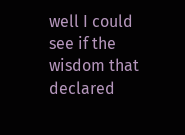well I could see if the wisdom that declared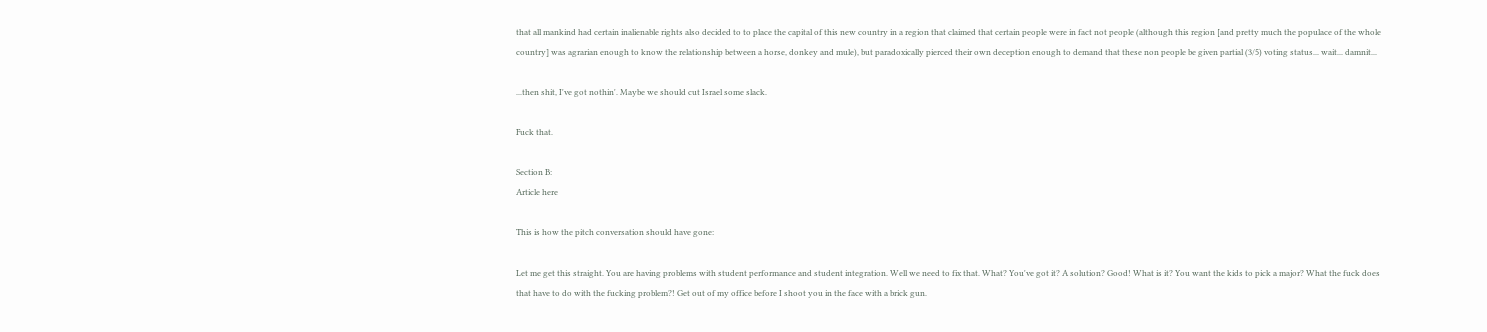that all mankind had certain inalienable rights also decided to to place the capital of this new country in a region that claimed that certain people were in fact not people (although this region [and pretty much the populace of the whole country] was agrarian enough to know the relationship between a horse, donkey and mule), but paradoxically pierced their own deception enough to demand that these non people be given partial (3/5) voting status... wait... damnit...

...then shit, I've got nothin'. Maybe we should cut Israel some slack.

Fuck that.

Section B:
Article here

This is how the pitch conversation should have gone:

Let me get this straight. You are having problems with student performance and student integration. Well we need to fix that. What? You've got it? A solution? Good! What is it? You want the kids to pick a major? What the fuck does that have to do with the fucking problem?! Get out of my office before I shoot you in the face with a brick gun.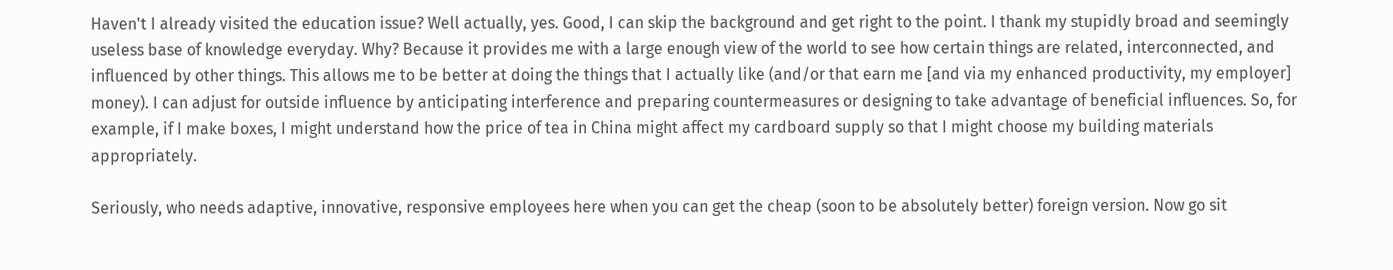Haven't I already visited the education issue? Well actually, yes. Good, I can skip the background and get right to the point. I thank my stupidly broad and seemingly useless base of knowledge everyday. Why? Because it provides me with a large enough view of the world to see how certain things are related, interconnected, and influenced by other things. This allows me to be better at doing the things that I actually like (and/or that earn me [and via my enhanced productivity, my employer] money). I can adjust for outside influence by anticipating interference and preparing countermeasures or designing to take advantage of beneficial influences. So, for example, if I make boxes, I might understand how the price of tea in China might affect my cardboard supply so that I might choose my building materials appropriately.

Seriously, who needs adaptive, innovative, responsive employees here when you can get the cheap (soon to be absolutely better) foreign version. Now go sit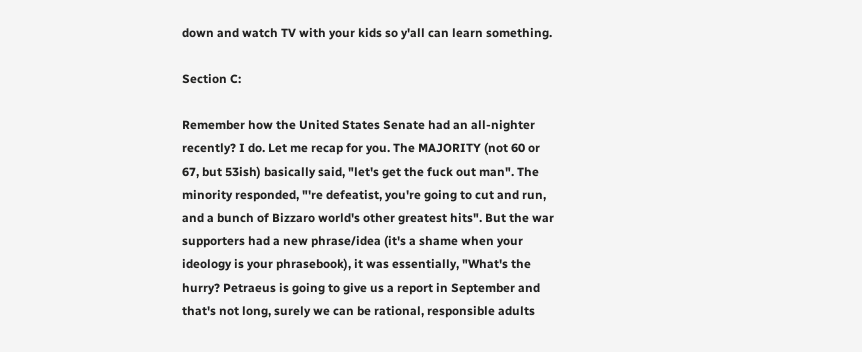down and watch TV with your kids so y'all can learn something.

Section C:

Remember how the United States Senate had an all-nighter recently? I do. Let me recap for you. The MAJORITY (not 60 or 67, but 53ish) basically said, "let's get the fuck out man". The minority responded, "'re defeatist, you're going to cut and run, and a bunch of Bizzaro world's other greatest hits". But the war supporters had a new phrase/idea (it's a shame when your ideology is your phrasebook), it was essentially, "What's the hurry? Petraeus is going to give us a report in September and that's not long, surely we can be rational, responsible adults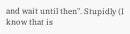and wait until then". Stupidly (I know that is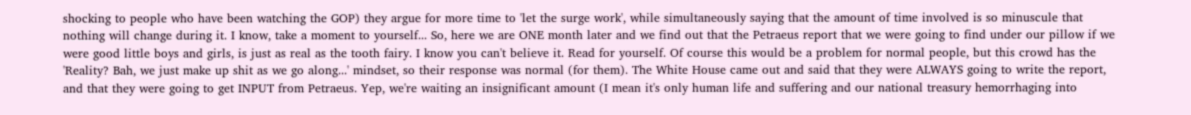shocking to people who have been watching the GOP) they argue for more time to 'let the surge work', while simultaneously saying that the amount of time involved is so minuscule that nothing will change during it. I know, take a moment to yourself... So, here we are ONE month later and we find out that the Petraeus report that we were going to find under our pillow if we were good little boys and girls, is just as real as the tooth fairy. I know you can't believe it. Read for yourself. Of course this would be a problem for normal people, but this crowd has the 'Reality? Bah, we just make up shit as we go along...' mindset, so their response was normal (for them). The White House came out and said that they were ALWAYS going to write the report, and that they were going to get INPUT from Petraeus. Yep, we're waiting an insignificant amount (I mean it's only human life and suffering and our national treasury hemorrhaging into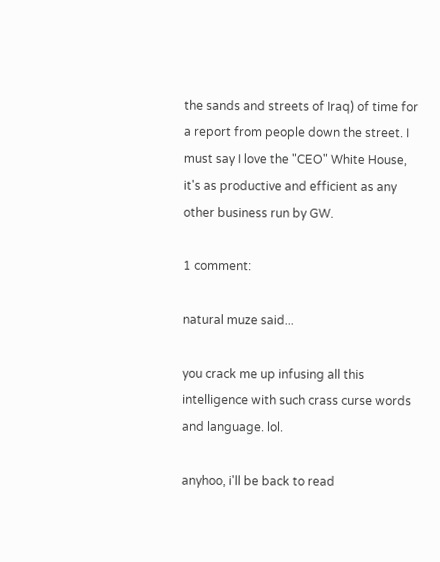the sands and streets of Iraq) of time for a report from people down the street. I must say I love the "CEO" White House, it's as productive and efficient as any other business run by GW.

1 comment:

natural muze said...

you crack me up infusing all this intelligence with such crass curse words and language. lol.

anyhoo, i'll be back to read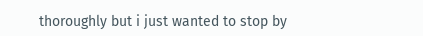thoroughly but i just wanted to stop by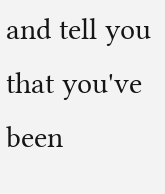and tell you that you've been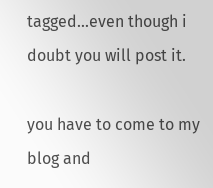tagged...even though i doubt you will post it.

you have to come to my blog and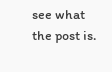see what the post is.